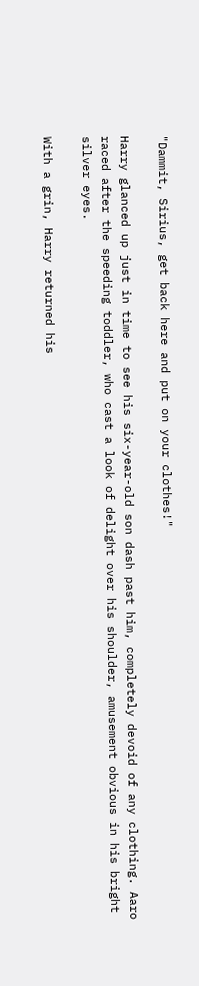"Dammit, Sirius, get back here and put on your clothes!"

Harry glanced up just in time to see his six-year-old son dash past him, completely devoid of any clothing. Aaro raced after the speeding toddler, who cast a look of delight over his shoulder, amusement obvious in his bright silver eyes.

With a grin, Harry returned his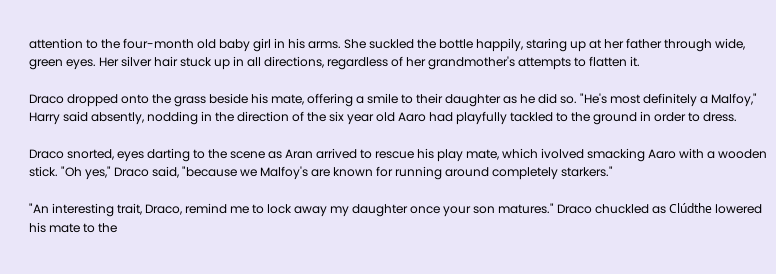attention to the four-month old baby girl in his arms. She suckled the bottle happily, staring up at her father through wide, green eyes. Her silver hair stuck up in all directions, regardless of her grandmother's attempts to flatten it.

Draco dropped onto the grass beside his mate, offering a smile to their daughter as he did so. "He's most definitely a Malfoy," Harry said absently, nodding in the direction of the six year old Aaro had playfully tackled to the ground in order to dress.

Draco snorted, eyes darting to the scene as Aran arrived to rescue his play mate, which ivolved smacking Aaro with a wooden stick. "Oh yes," Draco said, "because we Malfoy's are known for running around completely starkers."

"An interesting trait, Draco, remind me to lock away my daughter once your son matures." Draco chuckled as Clúdthe lowered his mate to the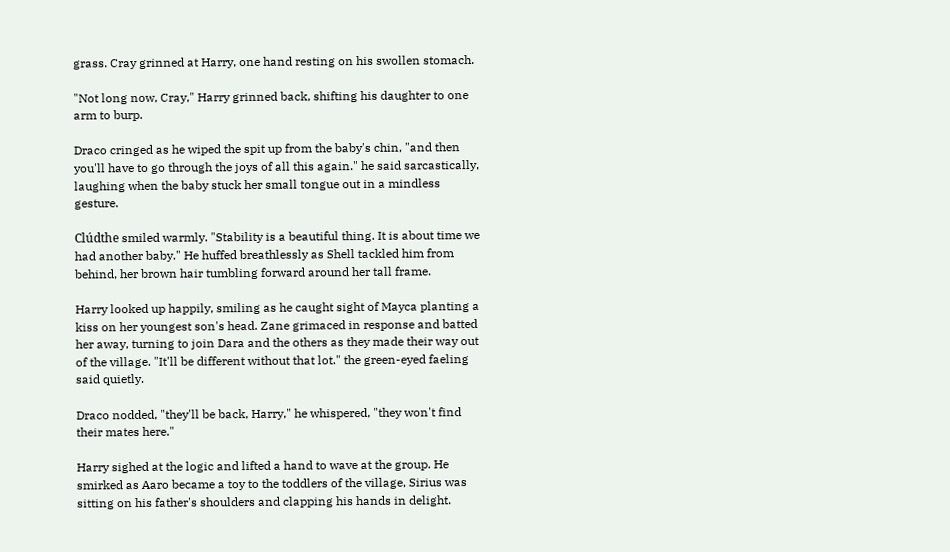grass. Cray grinned at Harry, one hand resting on his swollen stomach.

"Not long now, Cray," Harry grinned back, shifting his daughter to one arm to burp.

Draco cringed as he wiped the spit up from the baby's chin, "and then you'll have to go through the joys of all this again." he said sarcastically, laughing when the baby stuck her small tongue out in a mindless gesture.

Clúdthe smiled warmly. "Stability is a beautiful thing. It is about time we had another baby." He huffed breathlessly as Shell tackled him from behind, her brown hair tumbling forward around her tall frame.

Harry looked up happily, smiling as he caught sight of Mayca planting a kiss on her youngest son's head. Zane grimaced in response and batted her away, turning to join Dara and the others as they made their way out of the village. "It'll be different without that lot." the green-eyed faeling said quietly.

Draco nodded, "they'll be back, Harry," he whispered, "they won't find their mates here."

Harry sighed at the logic and lifted a hand to wave at the group. He smirked as Aaro became a toy to the toddlers of the village, Sirius was sitting on his father's shoulders and clapping his hands in delight.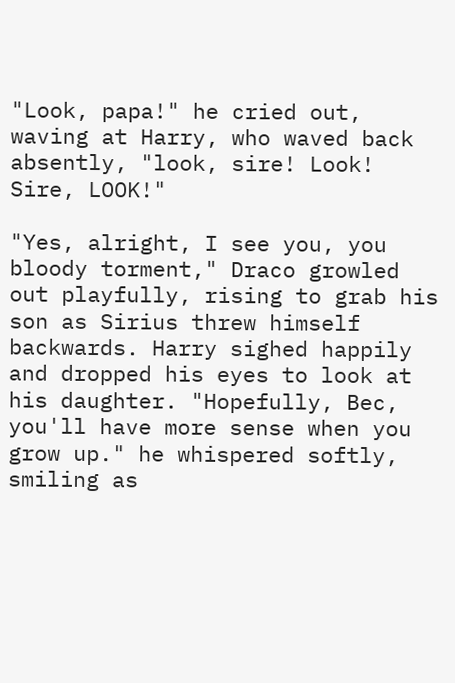"Look, papa!" he cried out, waving at Harry, who waved back absently, "look, sire! Look! Sire, LOOK!"

"Yes, alright, I see you, you bloody torment," Draco growled out playfully, rising to grab his son as Sirius threw himself backwards. Harry sighed happily and dropped his eyes to look at his daughter. "Hopefully, Bec, you'll have more sense when you grow up." he whispered softly, smiling as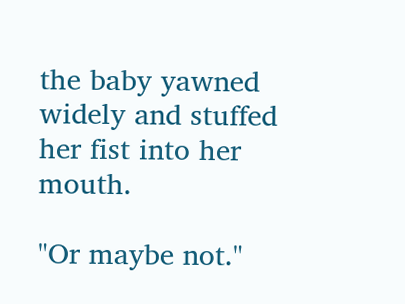the baby yawned widely and stuffed her fist into her mouth.

"Or maybe not."